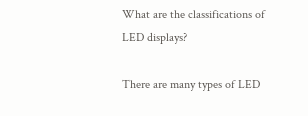What are the classifications of LED displays?

There are many types of LED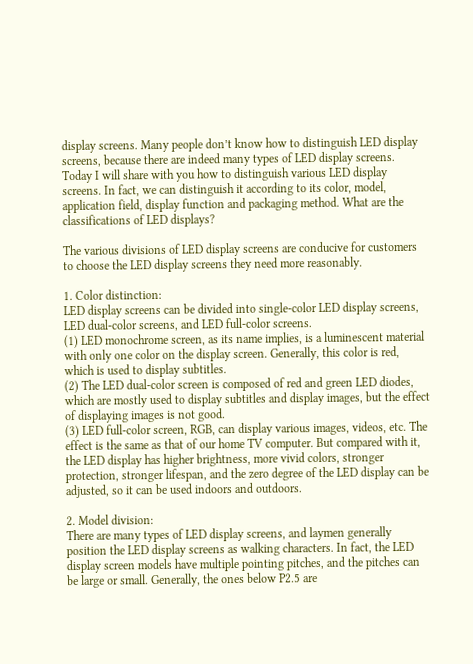display screens. Many people don’t know how to distinguish LED display screens, because there are indeed many types of LED display screens. Today I will share with you how to distinguish various LED display screens. In fact, we can distinguish it according to its color, model, application field, display function and packaging method. What are the classifications of LED displays?

The various divisions of LED display screens are conducive for customers to choose the LED display screens they need more reasonably.

1. Color distinction:
LED display screens can be divided into single-color LED display screens, LED dual-color screens, and LED full-color screens.
(1) LED monochrome screen, as its name implies, is a luminescent material with only one color on the display screen. Generally, this color is red, which is used to display subtitles.
(2) The LED dual-color screen is composed of red and green LED diodes, which are mostly used to display subtitles and display images, but the effect of displaying images is not good.
(3) LED full-color screen, RGB, can display various images, videos, etc. The effect is the same as that of our home TV computer. But compared with it, the LED display has higher brightness, more vivid colors, stronger protection, stronger lifespan, and the zero degree of the LED display can be adjusted, so it can be used indoors and outdoors.

2. Model division:
There are many types of LED display screens, and laymen generally position the LED display screens as walking characters. In fact, the LED display screen models have multiple pointing pitches, and the pitches can be large or small. Generally, the ones below P2.5 are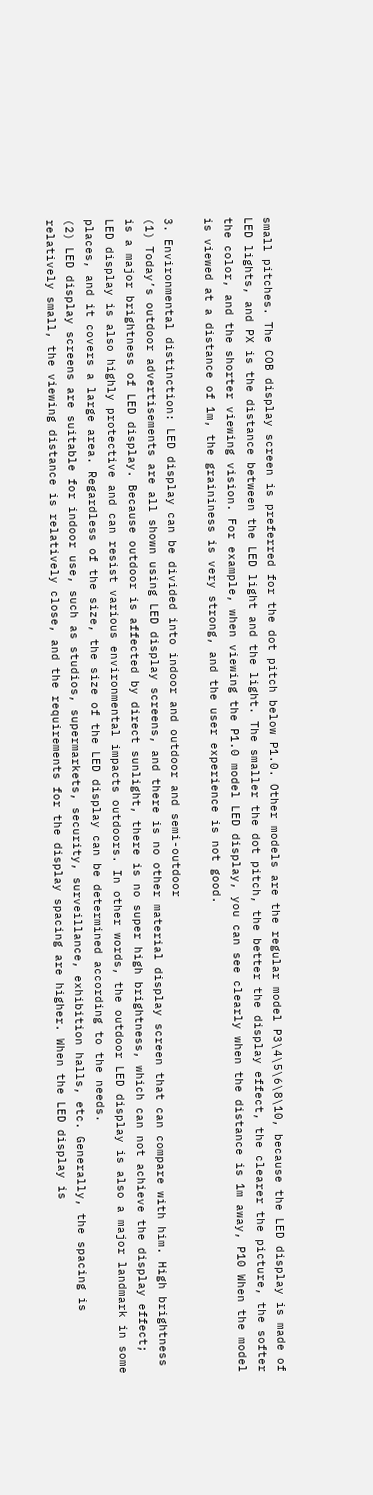small pitches. The COB display screen is preferred for the dot pitch below P1.0. Other models are the regular model P3\4\5\6\8\10, because the LED display is made of LED lights, and PX is the distance between the LED light and the light. The smaller the dot pitch, the better the display effect, the clearer the picture, the softer the color, and the shorter viewing vision. For example, when viewing the P1.0 model LED display, you can see clearly when the distance is 1m away, P10 When the model is viewed at a distance of 1m, the graininess is very strong, and the user experience is not good.

3. Environmental distinction: LED display can be divided into indoor and outdoor and semi-outdoor
(1) Today’s outdoor advertisements are all shown using LED display screens, and there is no other material display screen that can compare with him. High brightness is a major brightness of LED display. Because outdoor is affected by direct sunlight, there is no super high brightness, which can not achieve the display effect; LED display is also highly protective and can resist various environmental impacts outdoors. In other words, the outdoor LED display is also a major landmark in some places, and it covers a large area. Regardless of the size, the size of the LED display can be determined according to the needs.
(2) LED display screens are suitable for indoor use, such as studios, supermarkets, security, surveillance, exhibition halls, etc. Generally, the spacing is relatively small, the viewing distance is relatively close, and the requirements for the display spacing are higher. When the LED display is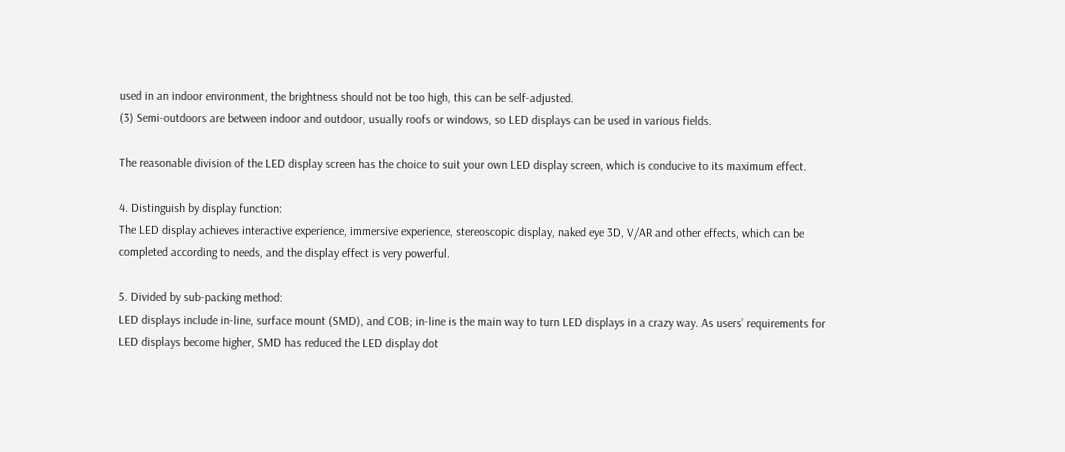used in an indoor environment, the brightness should not be too high, this can be self-adjusted.
(3) Semi-outdoors are between indoor and outdoor, usually roofs or windows, so LED displays can be used in various fields.

The reasonable division of the LED display screen has the choice to suit your own LED display screen, which is conducive to its maximum effect.

4. Distinguish by display function:
The LED display achieves interactive experience, immersive experience, stereoscopic display, naked eye 3D, V/AR and other effects, which can be completed according to needs, and the display effect is very powerful.

5. Divided by sub-packing method:
LED displays include in-line, surface mount (SMD), and COB; in-line is the main way to turn LED displays in a crazy way. As users’ requirements for LED displays become higher, SMD has reduced the LED display dot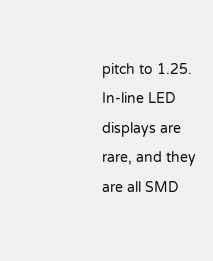pitch to 1.25. In-line LED displays are rare, and they are all SMD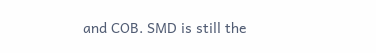and COB. SMD is still the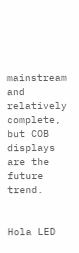mainstream and relatively complete, but COB displays are the future trend.


Hola LED